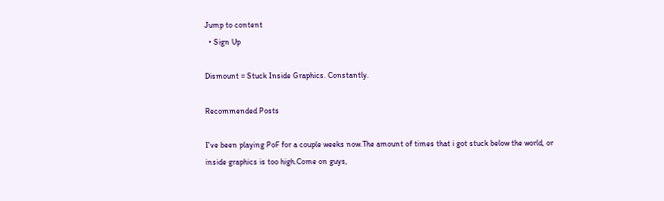Jump to content
  • Sign Up

Dismount = Stuck Inside Graphics. Constantly.

Recommended Posts

I've been playing PoF for a couple weeks now.The amount of times that i got stuck below the world, or inside graphics is too high.Come on guys,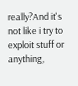really?And it's not like i try to exploit stuff or anything,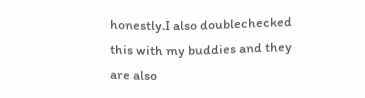honestly.I also doublechecked this with my buddies and they are also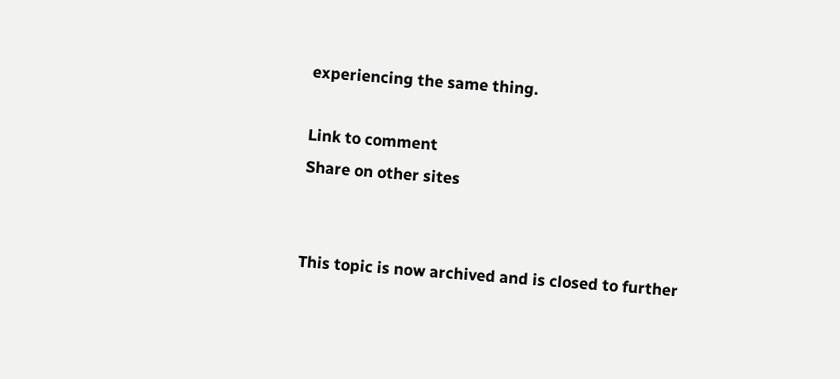experiencing the same thing.

Link to comment
Share on other sites


This topic is now archived and is closed to further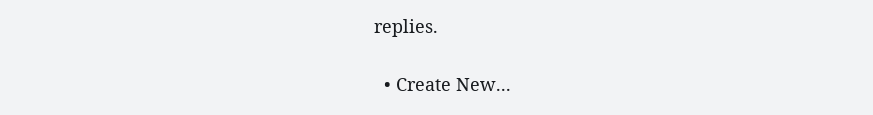replies.

  • Create New...